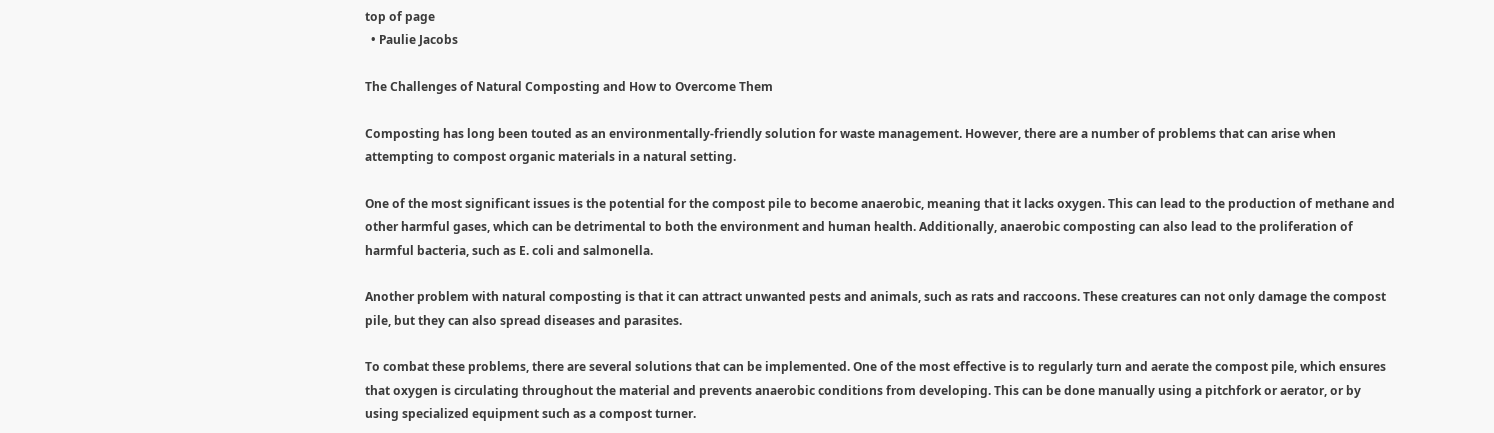top of page
  • Paulie Jacobs

The Challenges of Natural Composting and How to Overcome Them

Composting has long been touted as an environmentally-friendly solution for waste management. However, there are a number of problems that can arise when attempting to compost organic materials in a natural setting.

One of the most significant issues is the potential for the compost pile to become anaerobic, meaning that it lacks oxygen. This can lead to the production of methane and other harmful gases, which can be detrimental to both the environment and human health. Additionally, anaerobic composting can also lead to the proliferation of harmful bacteria, such as E. coli and salmonella.

Another problem with natural composting is that it can attract unwanted pests and animals, such as rats and raccoons. These creatures can not only damage the compost pile, but they can also spread diseases and parasites.

To combat these problems, there are several solutions that can be implemented. One of the most effective is to regularly turn and aerate the compost pile, which ensures that oxygen is circulating throughout the material and prevents anaerobic conditions from developing. This can be done manually using a pitchfork or aerator, or by using specialized equipment such as a compost turner.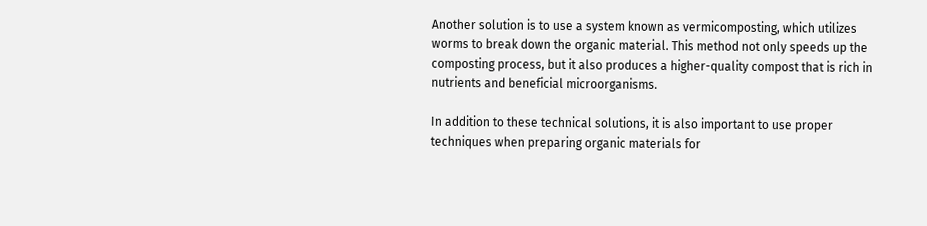Another solution is to use a system known as vermicomposting, which utilizes worms to break down the organic material. This method not only speeds up the composting process, but it also produces a higher-quality compost that is rich in nutrients and beneficial microorganisms.

In addition to these technical solutions, it is also important to use proper techniques when preparing organic materials for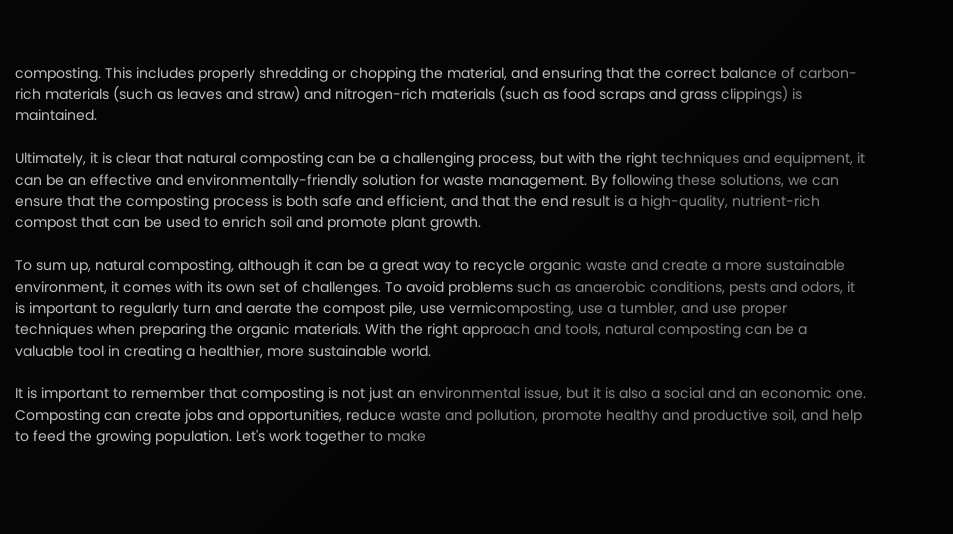composting. This includes properly shredding or chopping the material, and ensuring that the correct balance of carbon-rich materials (such as leaves and straw) and nitrogen-rich materials (such as food scraps and grass clippings) is maintained.

Ultimately, it is clear that natural composting can be a challenging process, but with the right techniques and equipment, it can be an effective and environmentally-friendly solution for waste management. By following these solutions, we can ensure that the composting process is both safe and efficient, and that the end result is a high-quality, nutrient-rich compost that can be used to enrich soil and promote plant growth.

To sum up, natural composting, although it can be a great way to recycle organic waste and create a more sustainable environment, it comes with its own set of challenges. To avoid problems such as anaerobic conditions, pests and odors, it is important to regularly turn and aerate the compost pile, use vermicomposting, use a tumbler, and use proper techniques when preparing the organic materials. With the right approach and tools, natural composting can be a valuable tool in creating a healthier, more sustainable world.

It is important to remember that composting is not just an environmental issue, but it is also a social and an economic one. Composting can create jobs and opportunities, reduce waste and pollution, promote healthy and productive soil, and help to feed the growing population. Let's work together to make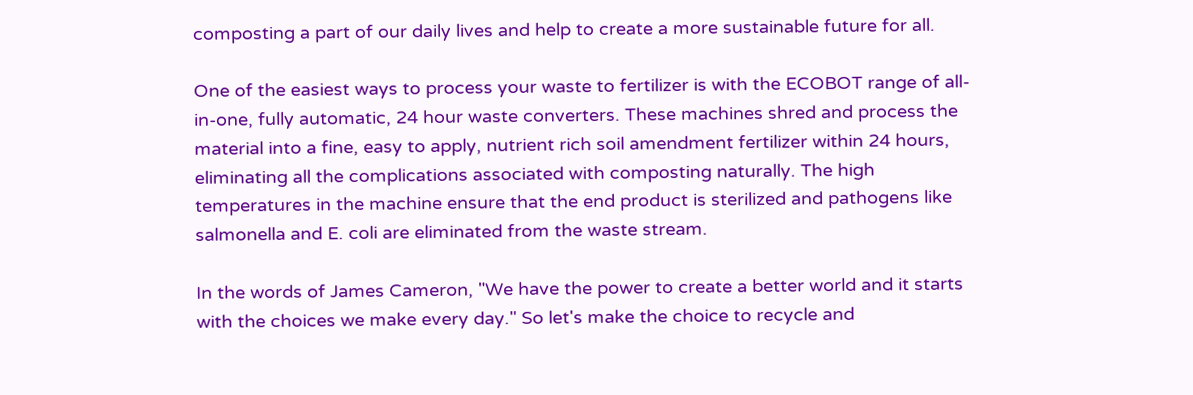composting a part of our daily lives and help to create a more sustainable future for all.

One of the easiest ways to process your waste to fertilizer is with the ECOBOT range of all-in-one, fully automatic, 24 hour waste converters. These machines shred and process the material into a fine, easy to apply, nutrient rich soil amendment fertilizer within 24 hours, eliminating all the complications associated with composting naturally. The high temperatures in the machine ensure that the end product is sterilized and pathogens like salmonella and E. coli are eliminated from the waste stream.

In the words of James Cameron, "We have the power to create a better world and it starts with the choices we make every day." So let's make the choice to recycle and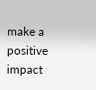make a positive impact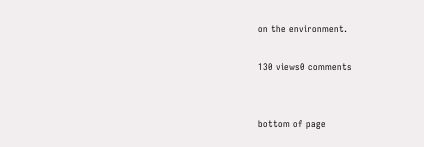on the environment.

130 views0 comments


bottom of page